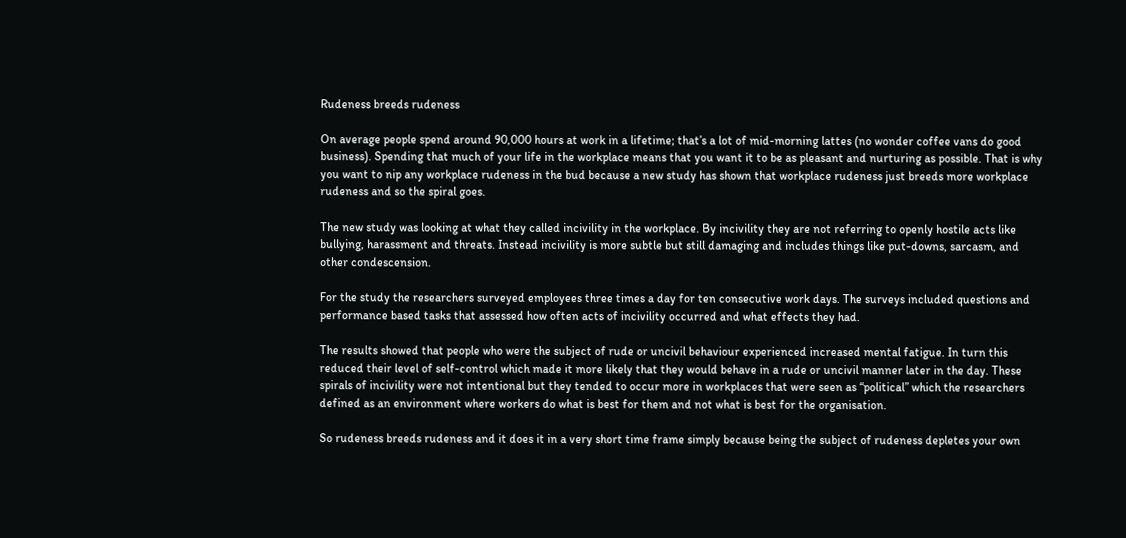Rudeness breeds rudeness

On average people spend around 90,000 hours at work in a lifetime; that’s a lot of mid-morning lattes (no wonder coffee vans do good business). Spending that much of your life in the workplace means that you want it to be as pleasant and nurturing as possible. That is why you want to nip any workplace rudeness in the bud because a new study has shown that workplace rudeness just breeds more workplace rudeness and so the spiral goes.

The new study was looking at what they called incivility in the workplace. By incivility they are not referring to openly hostile acts like bullying, harassment and threats. Instead incivility is more subtle but still damaging and includes things like put-downs, sarcasm, and other condescension.

For the study the researchers surveyed employees three times a day for ten consecutive work days. The surveys included questions and performance based tasks that assessed how often acts of incivility occurred and what effects they had.

The results showed that people who were the subject of rude or uncivil behaviour experienced increased mental fatigue. In turn this reduced their level of self-control which made it more likely that they would behave in a rude or uncivil manner later in the day. These spirals of incivility were not intentional but they tended to occur more in workplaces that were seen as “political” which the researchers defined as an environment where workers do what is best for them and not what is best for the organisation.

So rudeness breeds rudeness and it does it in a very short time frame simply because being the subject of rudeness depletes your own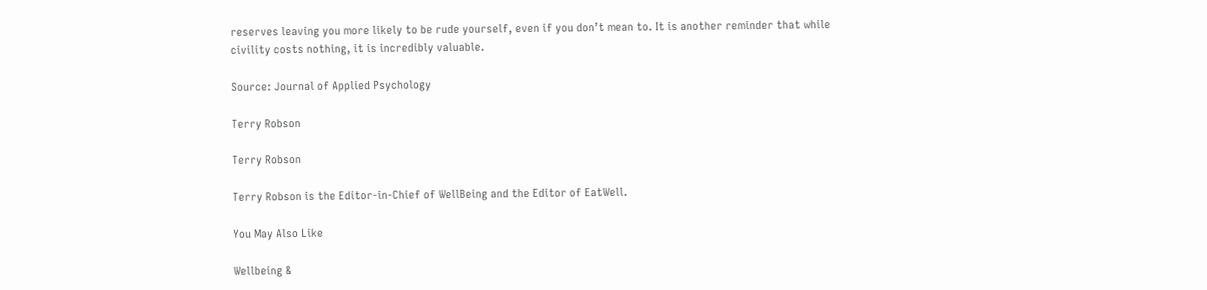reserves leaving you more likely to be rude yourself, even if you don’t mean to. It is another reminder that while civility costs nothing, it is incredibly valuable.

Source: Journal of Applied Psychology

Terry Robson

Terry Robson

Terry Robson is the Editor-in-Chief of WellBeing and the Editor of EatWell.

You May Also Like

Wellbeing &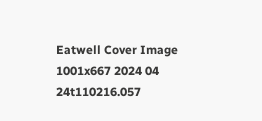Eatwell Cover Image 1001x667 2024 04 24t110216.057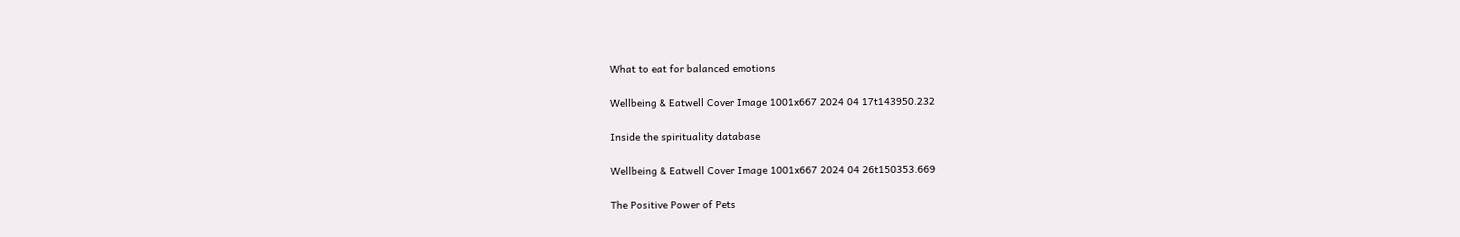What to eat for balanced emotions

Wellbeing & Eatwell Cover Image 1001x667 2024 04 17t143950.232

Inside the spirituality database

Wellbeing & Eatwell Cover Image 1001x667 2024 04 26t150353.669

The Positive Power of Pets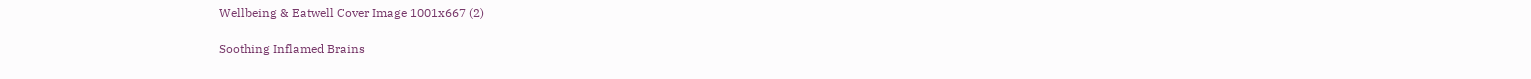Wellbeing & Eatwell Cover Image 1001x667 (2)

Soothing Inflamed Brains